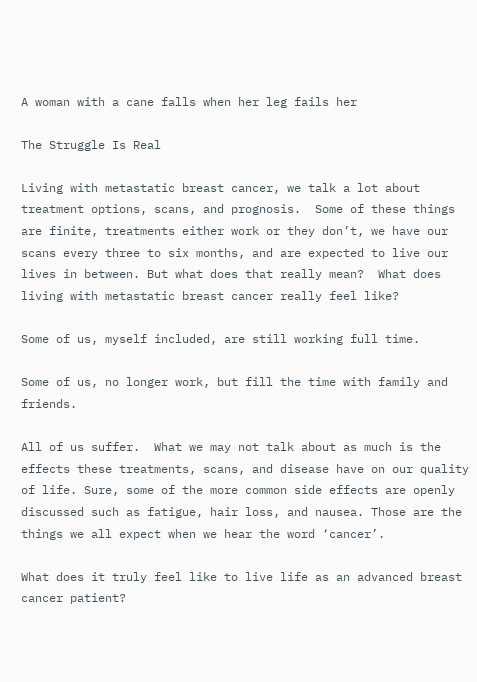A woman with a cane falls when her leg fails her

The Struggle Is Real

Living with metastatic breast cancer, we talk a lot about treatment options, scans, and prognosis.  Some of these things are finite, treatments either work or they don’t, we have our scans every three to six months, and are expected to live our lives in between. But what does that really mean?  What does living with metastatic breast cancer really feel like?

Some of us, myself included, are still working full time.

Some of us, no longer work, but fill the time with family and friends.

All of us suffer.  What we may not talk about as much is the effects these treatments, scans, and disease have on our quality of life. Sure, some of the more common side effects are openly discussed such as fatigue, hair loss, and nausea. Those are the things we all expect when we hear the word ‘cancer’.

What does it truly feel like to live life as an advanced breast cancer patient?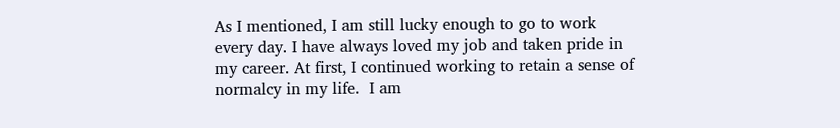As I mentioned, I am still lucky enough to go to work every day. I have always loved my job and taken pride in my career. At first, I continued working to retain a sense of normalcy in my life.  I am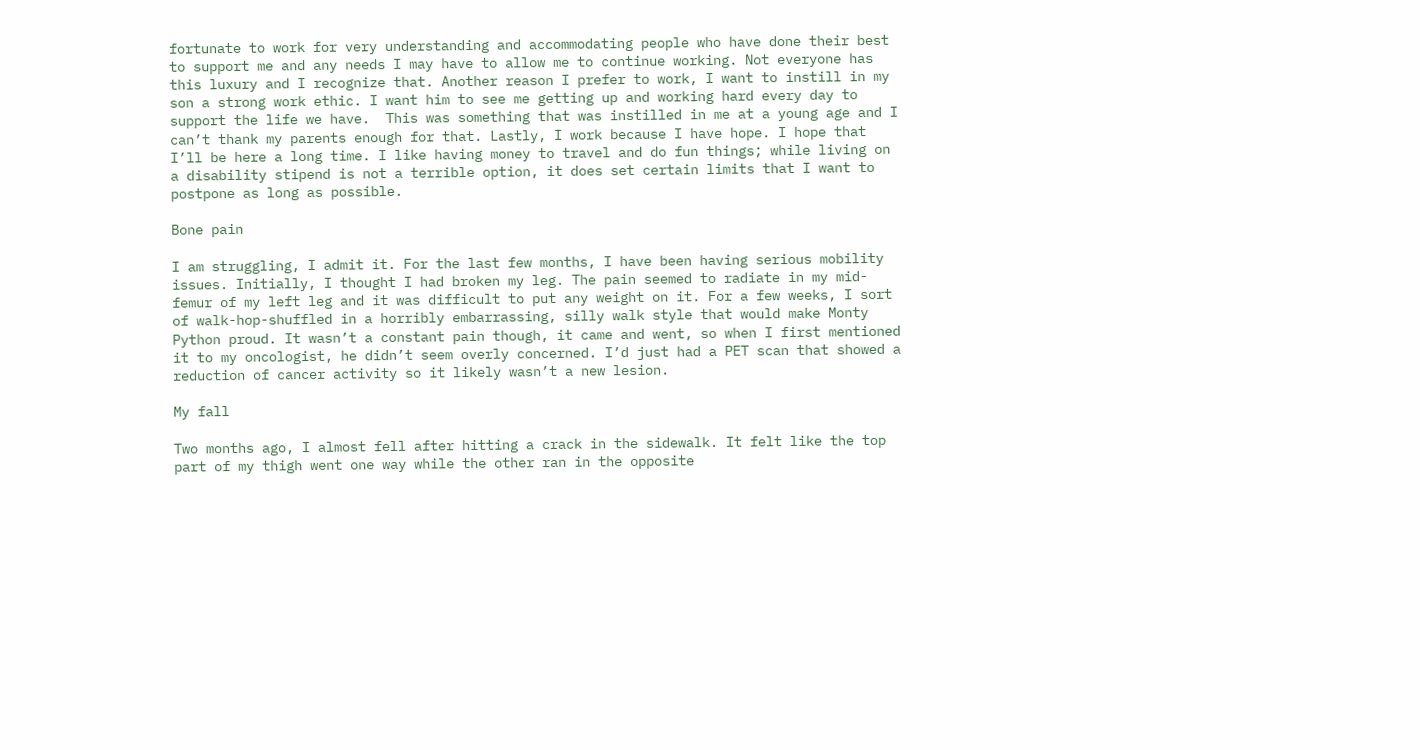fortunate to work for very understanding and accommodating people who have done their best to support me and any needs I may have to allow me to continue working. Not everyone has this luxury and I recognize that. Another reason I prefer to work, I want to instill in my son a strong work ethic. I want him to see me getting up and working hard every day to support the life we have.  This was something that was instilled in me at a young age and I can’t thank my parents enough for that. Lastly, I work because I have hope. I hope that I’ll be here a long time. I like having money to travel and do fun things; while living on a disability stipend is not a terrible option, it does set certain limits that I want to postpone as long as possible.

Bone pain

I am struggling, I admit it. For the last few months, I have been having serious mobility issues. Initially, I thought I had broken my leg. The pain seemed to radiate in my mid-femur of my left leg and it was difficult to put any weight on it. For a few weeks, I sort of walk-hop-shuffled in a horribly embarrassing, silly walk style that would make Monty Python proud. It wasn’t a constant pain though, it came and went, so when I first mentioned it to my oncologist, he didn’t seem overly concerned. I’d just had a PET scan that showed a reduction of cancer activity so it likely wasn’t a new lesion.

My fall

Two months ago, I almost fell after hitting a crack in the sidewalk. It felt like the top part of my thigh went one way while the other ran in the opposite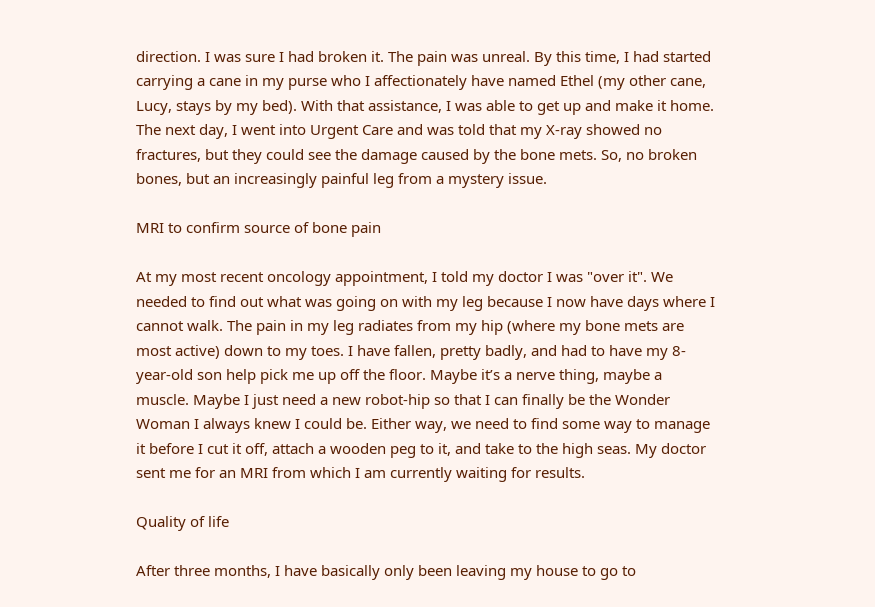direction. I was sure I had broken it. The pain was unreal. By this time, I had started carrying a cane in my purse who I affectionately have named Ethel (my other cane, Lucy, stays by my bed). With that assistance, I was able to get up and make it home. The next day, I went into Urgent Care and was told that my X-ray showed no fractures, but they could see the damage caused by the bone mets. So, no broken bones, but an increasingly painful leg from a mystery issue.

MRI to confirm source of bone pain

At my most recent oncology appointment, I told my doctor I was "over it". We needed to find out what was going on with my leg because I now have days where I cannot walk. The pain in my leg radiates from my hip (where my bone mets are most active) down to my toes. I have fallen, pretty badly, and had to have my 8-year-old son help pick me up off the floor. Maybe it’s a nerve thing, maybe a muscle. Maybe I just need a new robot-hip so that I can finally be the Wonder Woman I always knew I could be. Either way, we need to find some way to manage it before I cut it off, attach a wooden peg to it, and take to the high seas. My doctor sent me for an MRI from which I am currently waiting for results.

Quality of life

After three months, I have basically only been leaving my house to go to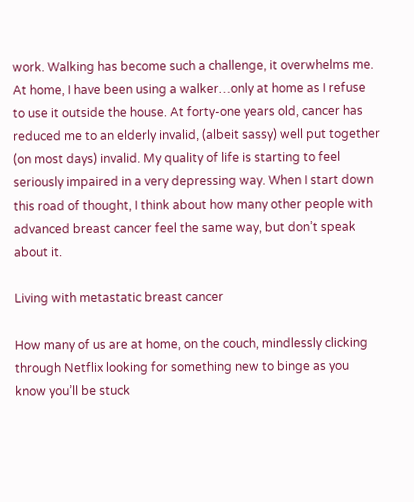work. Walking has become such a challenge, it overwhelms me. At home, I have been using a walker…only at home as I refuse to use it outside the house. At forty-one years old, cancer has reduced me to an elderly invalid, (albeit sassy) well put together (on most days) invalid. My quality of life is starting to feel seriously impaired in a very depressing way. When I start down this road of thought, I think about how many other people with advanced breast cancer feel the same way, but don’t speak about it.

Living with metastatic breast cancer

How many of us are at home, on the couch, mindlessly clicking through Netflix looking for something new to binge as you know you’ll be stuck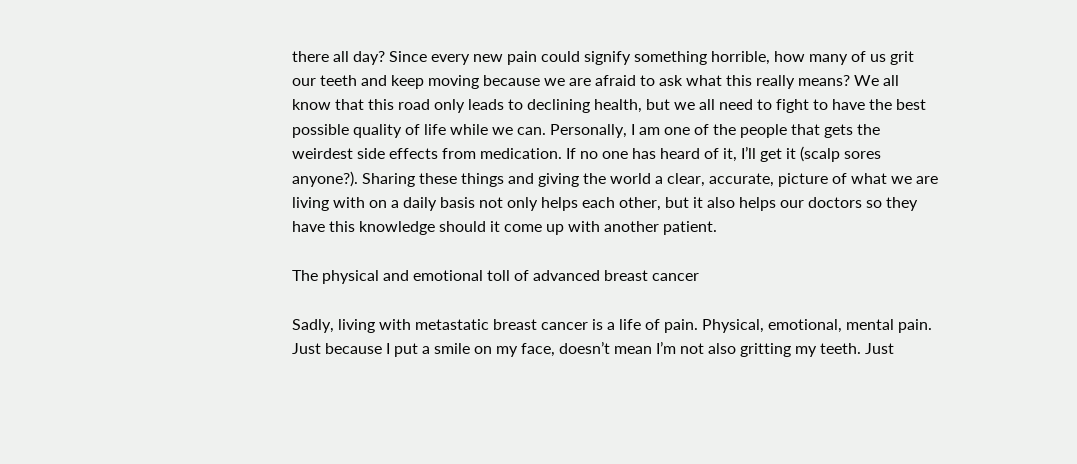there all day? Since every new pain could signify something horrible, how many of us grit our teeth and keep moving because we are afraid to ask what this really means? We all know that this road only leads to declining health, but we all need to fight to have the best possible quality of life while we can. Personally, I am one of the people that gets the weirdest side effects from medication. If no one has heard of it, I’ll get it (scalp sores anyone?). Sharing these things and giving the world a clear, accurate, picture of what we are living with on a daily basis not only helps each other, but it also helps our doctors so they have this knowledge should it come up with another patient.

The physical and emotional toll of advanced breast cancer

Sadly, living with metastatic breast cancer is a life of pain. Physical, emotional, mental pain. Just because I put a smile on my face, doesn’t mean I’m not also gritting my teeth. Just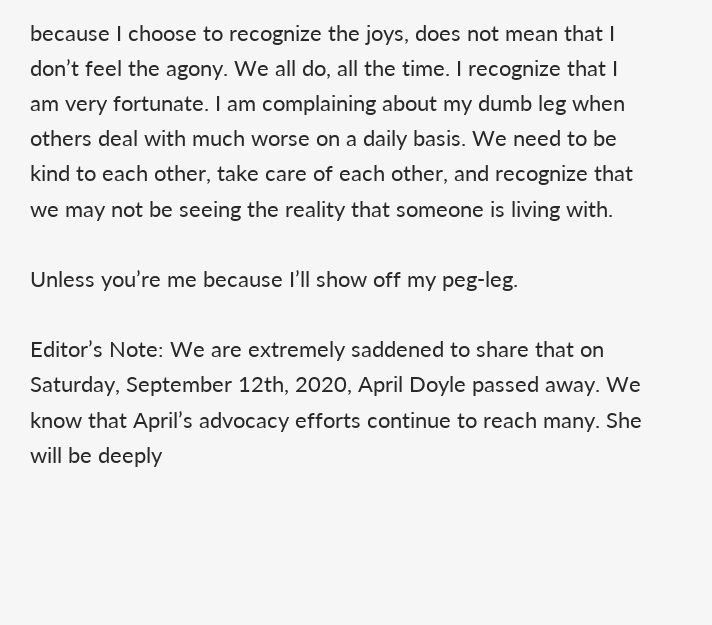because I choose to recognize the joys, does not mean that I don’t feel the agony. We all do, all the time. I recognize that I am very fortunate. I am complaining about my dumb leg when others deal with much worse on a daily basis. We need to be kind to each other, take care of each other, and recognize that we may not be seeing the reality that someone is living with.

Unless you’re me because I’ll show off my peg-leg.

Editor’s Note: We are extremely saddened to share that on Saturday, September 12th, 2020, April Doyle passed away. We know that April’s advocacy efforts continue to reach many. She will be deeply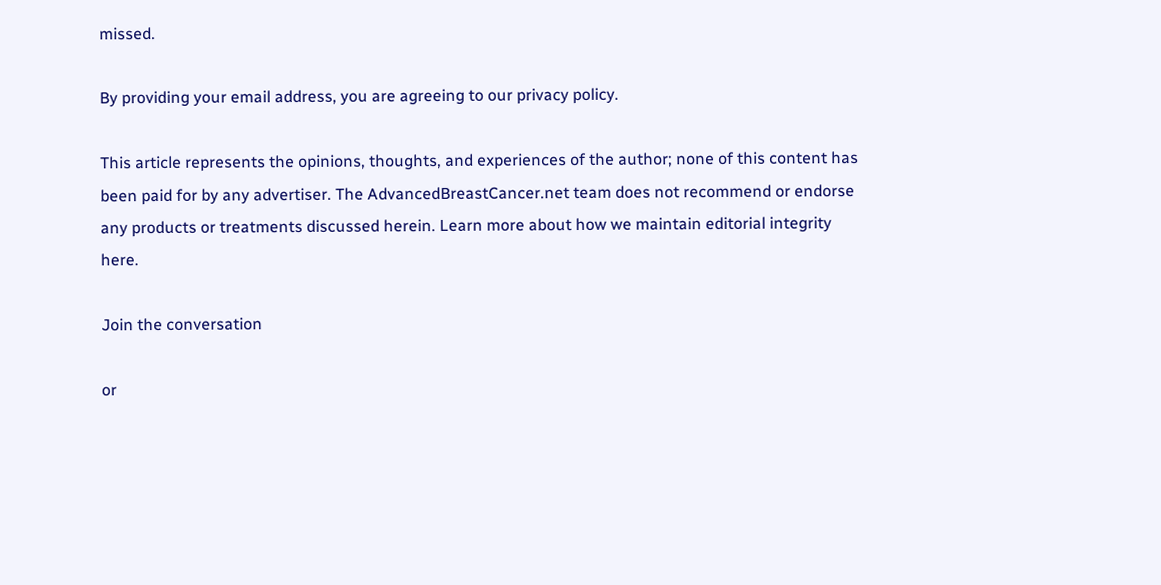missed.

By providing your email address, you are agreeing to our privacy policy.

This article represents the opinions, thoughts, and experiences of the author; none of this content has been paid for by any advertiser. The AdvancedBreastCancer.net team does not recommend or endorse any products or treatments discussed herein. Learn more about how we maintain editorial integrity here.

Join the conversation

or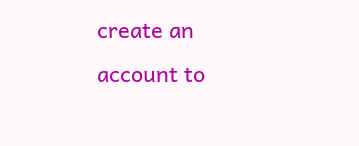create an account to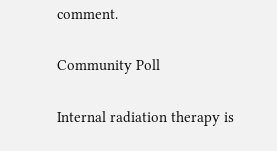comment.

Community Poll

Internal radiation therapy is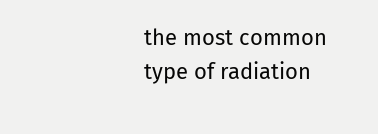the most common type of radiation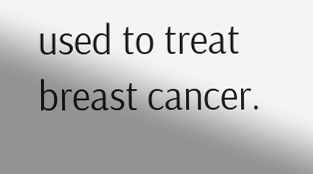used to treat breast cancer.